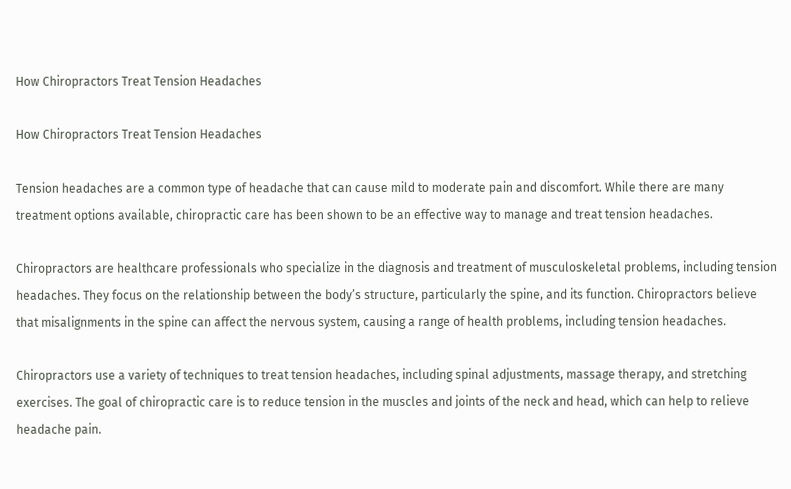How Chiropractors Treat Tension Headaches

How Chiropractors Treat Tension Headaches

Tension headaches are a common type of headache that can cause mild to moderate pain and discomfort. While there are many treatment options available, chiropractic care has been shown to be an effective way to manage and treat tension headaches.

Chiropractors are healthcare professionals who specialize in the diagnosis and treatment of musculoskeletal problems, including tension headaches. They focus on the relationship between the body’s structure, particularly the spine, and its function. Chiropractors believe that misalignments in the spine can affect the nervous system, causing a range of health problems, including tension headaches.

Chiropractors use a variety of techniques to treat tension headaches, including spinal adjustments, massage therapy, and stretching exercises. The goal of chiropractic care is to reduce tension in the muscles and joints of the neck and head, which can help to relieve headache pain.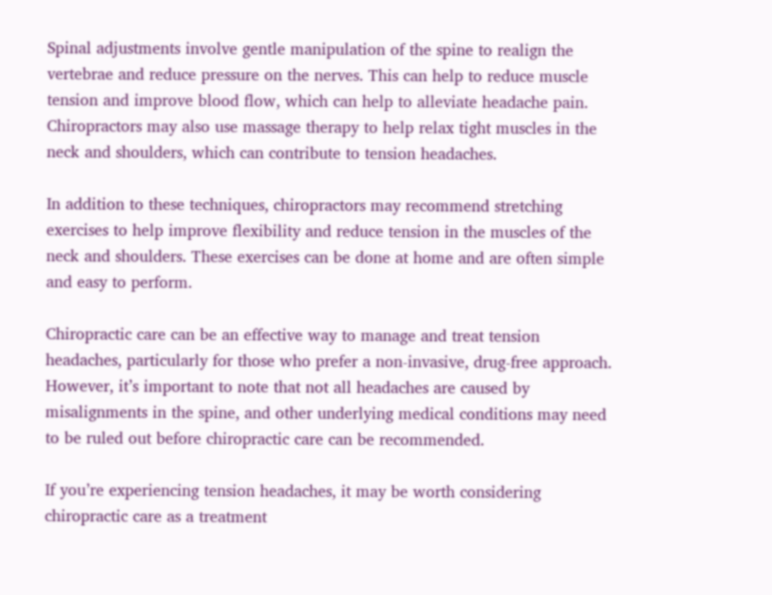Spinal adjustments involve gentle manipulation of the spine to realign the vertebrae and reduce pressure on the nerves. This can help to reduce muscle tension and improve blood flow, which can help to alleviate headache pain. Chiropractors may also use massage therapy to help relax tight muscles in the neck and shoulders, which can contribute to tension headaches.

In addition to these techniques, chiropractors may recommend stretching exercises to help improve flexibility and reduce tension in the muscles of the neck and shoulders. These exercises can be done at home and are often simple and easy to perform.

Chiropractic care can be an effective way to manage and treat tension headaches, particularly for those who prefer a non-invasive, drug-free approach. However, it’s important to note that not all headaches are caused by misalignments in the spine, and other underlying medical conditions may need to be ruled out before chiropractic care can be recommended.

If you’re experiencing tension headaches, it may be worth considering chiropractic care as a treatment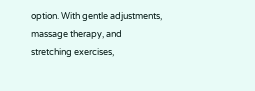option. With gentle adjustments, massage therapy, and stretching exercises,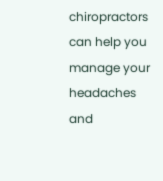chiropractors can help you manage your headaches and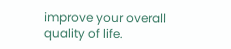improve your overall quality of life.